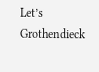Let’s Grothendieck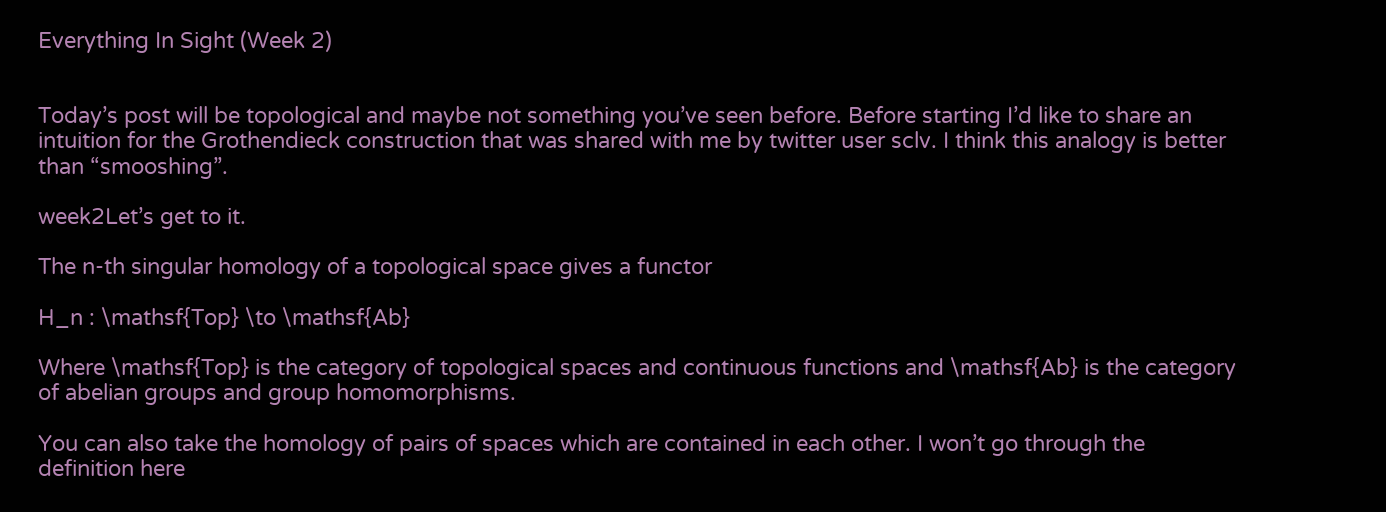Everything In Sight (Week 2)


Today’s post will be topological and maybe not something you’ve seen before. Before starting I’d like to share an intuition for the Grothendieck construction that was shared with me by twitter user sclv. I think this analogy is better than “smooshing”.

week2Let’s get to it.

The n-th singular homology of a topological space gives a functor

H_n : \mathsf{Top} \to \mathsf{Ab}

Where \mathsf{Top} is the category of topological spaces and continuous functions and \mathsf{Ab} is the category of abelian groups and group homomorphisms.

You can also take the homology of pairs of spaces which are contained in each other. I won’t go through the definition here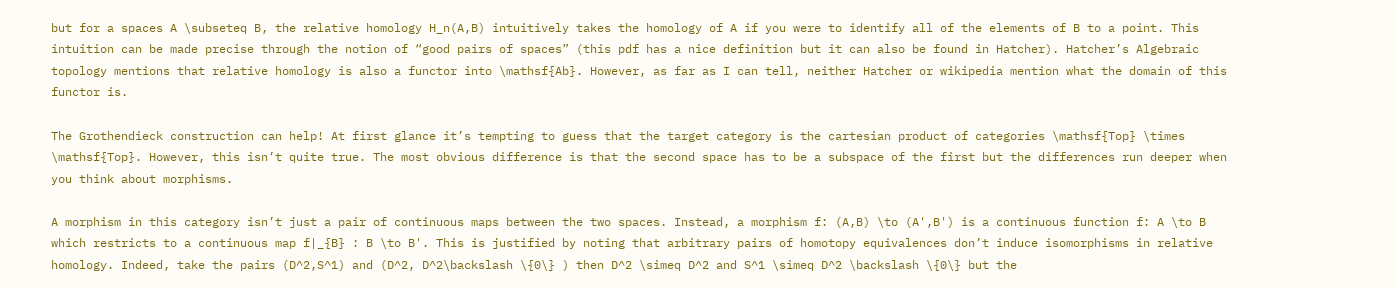but for a spaces A \subseteq B, the relative homology H_n(A,B) intuitively takes the homology of A if you were to identify all of the elements of B to a point. This intuition can be made precise through the notion of “good pairs of spaces” (this pdf has a nice definition but it can also be found in Hatcher). Hatcher’s Algebraic topology mentions that relative homology is also a functor into \mathsf{Ab}. However, as far as I can tell, neither Hatcher or wikipedia mention what the domain of this functor is.

The Grothendieck construction can help! At first glance it’s tempting to guess that the target category is the cartesian product of categories \mathsf{Top} \times \mathsf{Top}. However, this isn’t quite true. The most obvious difference is that the second space has to be a subspace of the first but the differences run deeper when you think about morphisms.

A morphism in this category isn’t just a pair of continuous maps between the two spaces. Instead, a morphism f: (A,B) \to (A',B') is a continuous function f: A \to B which restricts to a continuous map f|_{B} : B \to B'. This is justified by noting that arbitrary pairs of homotopy equivalences don’t induce isomorphisms in relative homology. Indeed, take the pairs (D^2,S^1) and (D^2, D^2\backslash \{0\} ) then D^2 \simeq D^2 and S^1 \simeq D^2 \backslash \{0\} but the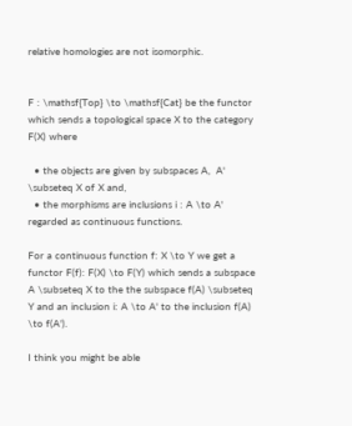relative homologies are not isomorphic.


F : \mathsf{Top} \to \mathsf{Cat} be the functor which sends a topological space X to the category F(X) where

  • the objects are given by subspaces A,  A' \subseteq X of X and,
  • the morphisms are inclusions i : A \to A' regarded as continuous functions.

For a continuous function f: X \to Y we get a functor F(f): F(X) \to F(Y) which sends a subspace A \subseteq X to the the subspace f(A) \subseteq Y and an inclusion i: A \to A' to the inclusion f(A) \to f(A').

I think you might be able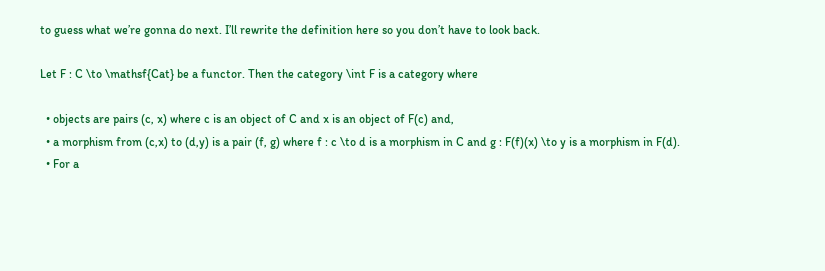to guess what we’re gonna do next. I’ll rewrite the definition here so you don’t have to look back.

Let F : C \to \mathsf{Cat} be a functor. Then the category \int F is a category where

  • objects are pairs (c, x) where c is an object of C and x is an object of F(c) and,
  • a morphism from (c,x) to (d,y) is a pair (f, g) where f : c \to d is a morphism in C and g : F(f)(x) \to y is a morphism in F(d).
  • For a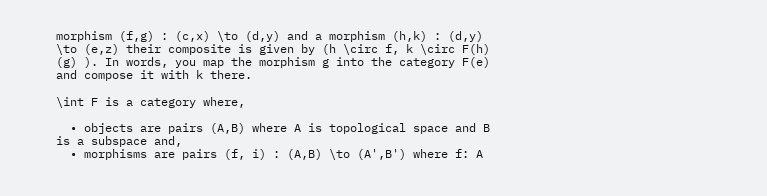morphism (f,g) : (c,x) \to (d,y) and a morphism (h,k) : (d,y) \to (e,z) their composite is given by (h \circ f, k \circ F(h) (g) ). In words, you map the morphism g into the category F(e) and compose it with k there.

\int F is a category where,

  • objects are pairs (A,B) where A is topological space and B is a subspace and,
  • morphisms are pairs (f, i) : (A,B) \to (A',B') where f: A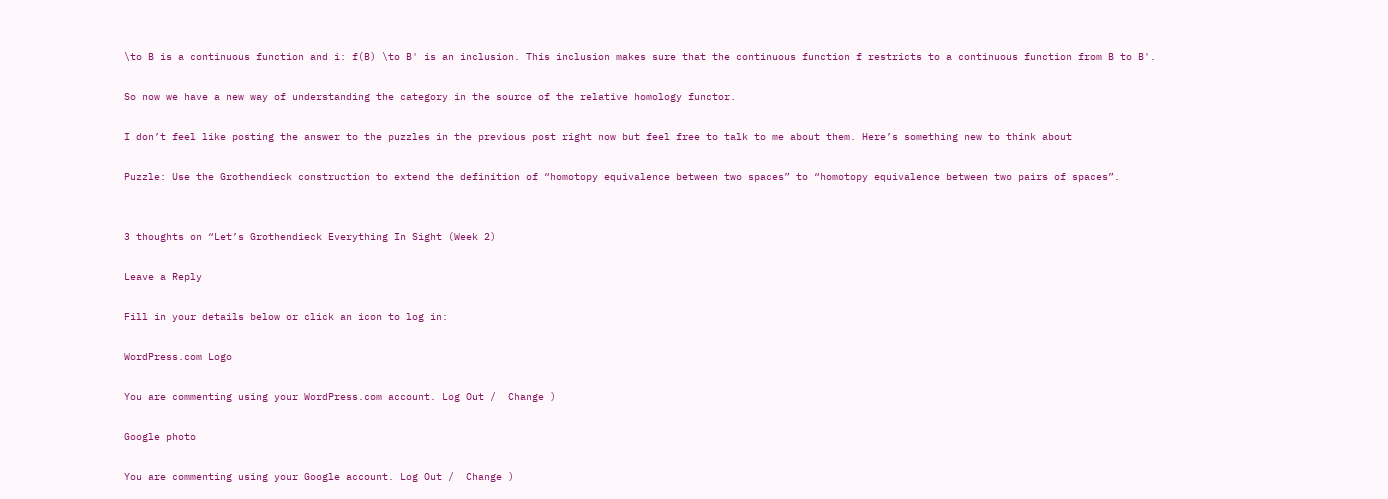\to B is a continuous function and i: f(B) \to B' is an inclusion. This inclusion makes sure that the continuous function f restricts to a continuous function from B to B'.

So now we have a new way of understanding the category in the source of the relative homology functor.

I don’t feel like posting the answer to the puzzles in the previous post right now but feel free to talk to me about them. Here’s something new to think about

Puzzle: Use the Grothendieck construction to extend the definition of “homotopy equivalence between two spaces” to “homotopy equivalence between two pairs of spaces”.


3 thoughts on “Let’s Grothendieck Everything In Sight (Week 2)

Leave a Reply

Fill in your details below or click an icon to log in:

WordPress.com Logo

You are commenting using your WordPress.com account. Log Out /  Change )

Google photo

You are commenting using your Google account. Log Out /  Change )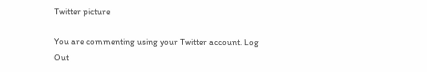Twitter picture

You are commenting using your Twitter account. Log Out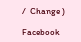/  Change )

Facebook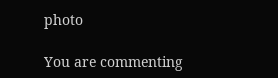photo

You are commenting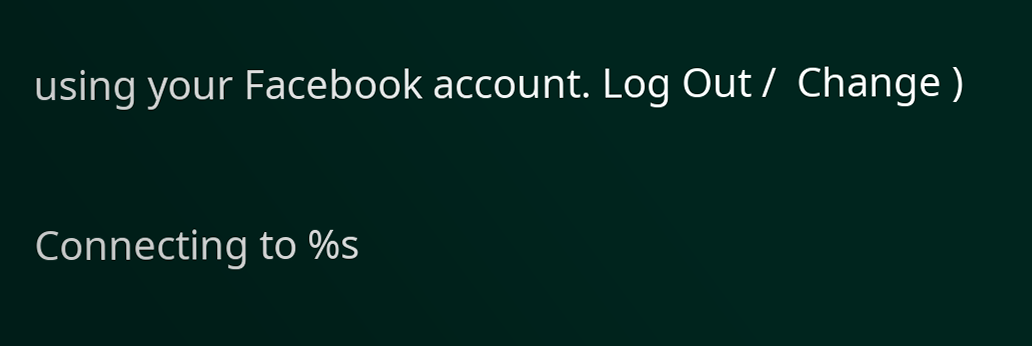using your Facebook account. Log Out /  Change )

Connecting to %s